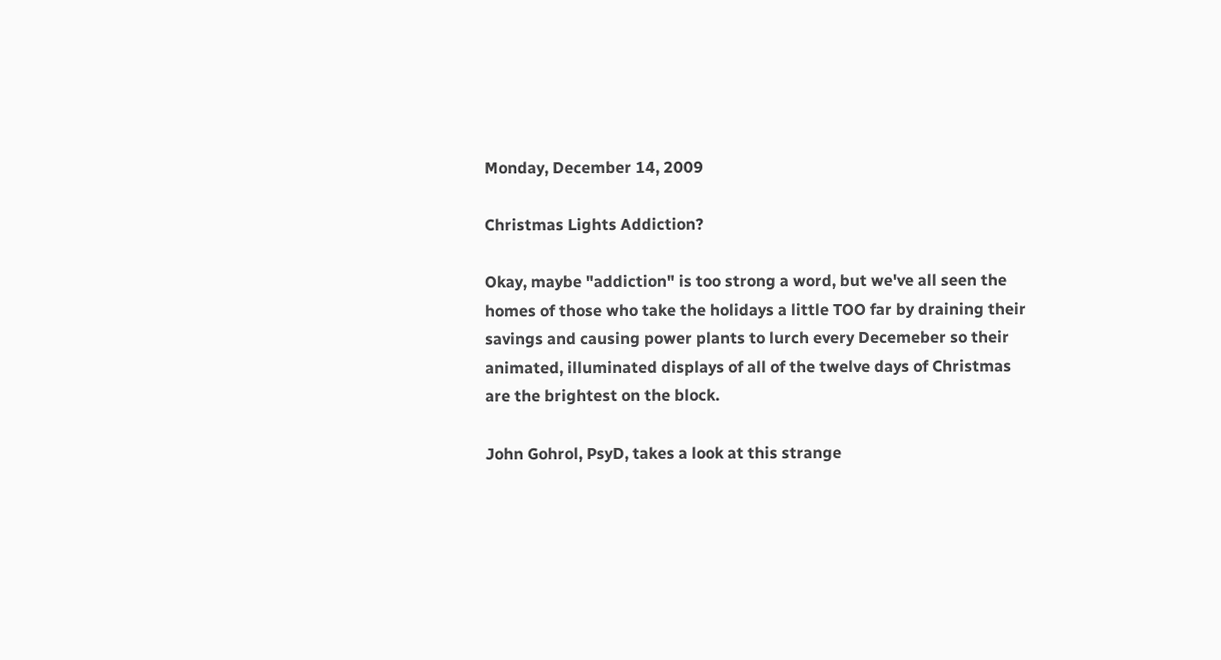Monday, December 14, 2009

Christmas Lights Addiction?

Okay, maybe "addiction" is too strong a word, but we've all seen the homes of those who take the holidays a little TOO far by draining their savings and causing power plants to lurch every Decemeber so their animated, illuminated displays of all of the twelve days of Christmas are the brightest on the block.

John Gohrol, PsyD, takes a look at this strange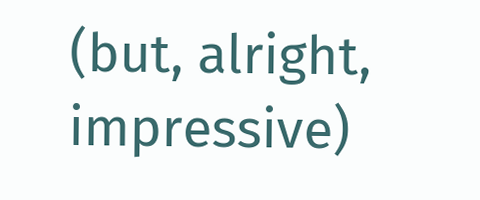(but, alright, impressive)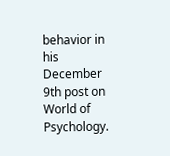behavior in his December 9th post on World of Psychology.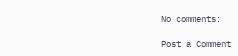No comments:

Post a Comment